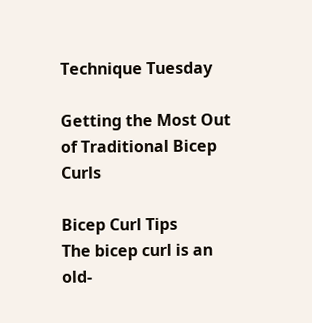Technique Tuesday

Getting the Most Out of Traditional Bicep Curls

Bicep Curl Tips
The bicep curl is an old-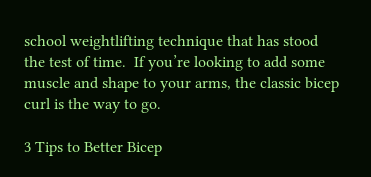school weightlifting technique that has stood the test of time.  If you’re looking to add some muscle and shape to your arms, the classic bicep curl is the way to go.

3 Tips to Better Bicep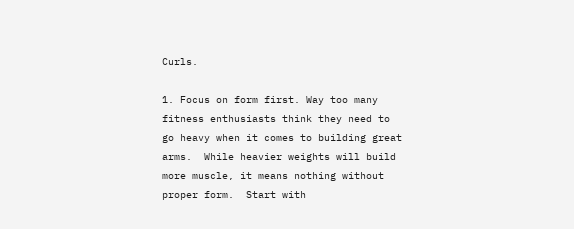Curls.

1. Focus on form first. Way too many fitness enthusiasts think they need to go heavy when it comes to building great arms.  While heavier weights will build more muscle, it means nothing without proper form.  Start with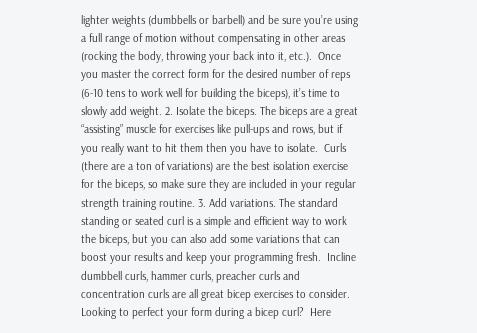lighter weights (dumbbells or barbell) and be sure you’re using a full range of motion without compensating in other areas (rocking the body, throwing your back into it, etc.).  Once you master the correct form for the desired number of reps (6-10 tens to work well for building the biceps), it’s time to slowly add weight. 2. Isolate the biceps. The biceps are a great “assisting” muscle for exercises like pull-ups and rows, but if you really want to hit them then you have to isolate.  Curls (there are a ton of variations) are the best isolation exercise for the biceps, so make sure they are included in your regular strength training routine. 3. Add variations. The standard standing or seated curl is a simple and efficient way to work the biceps, but you can also add some variations that can boost your results and keep your programming fresh.  Incline dumbbell curls, hammer curls, preacher curls and concentration curls are all great bicep exercises to consider. Looking to perfect your form during a bicep curl?  Here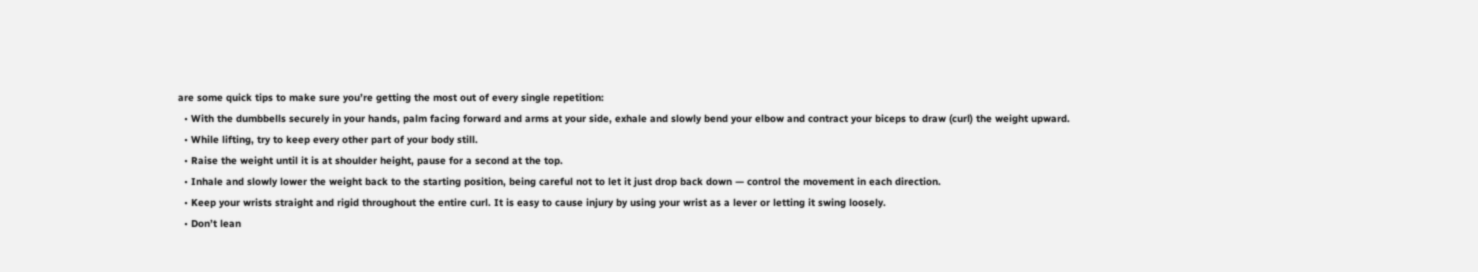are some quick tips to make sure you’re getting the most out of every single repetition:
  • With the dumbbells securely in your hands, palm facing forward and arms at your side, exhale and slowly bend your elbow and contract your biceps to draw (curl) the weight upward.
  • While lifting, try to keep every other part of your body still.
  • Raise the weight until it is at shoulder height, pause for a second at the top.
  • Inhale and slowly lower the weight back to the starting position, being careful not to let it just drop back down — control the movement in each direction.
  • Keep your wrists straight and rigid throughout the entire curl. It is easy to cause injury by using your wrist as a lever or letting it swing loosely.
  • Don’t lean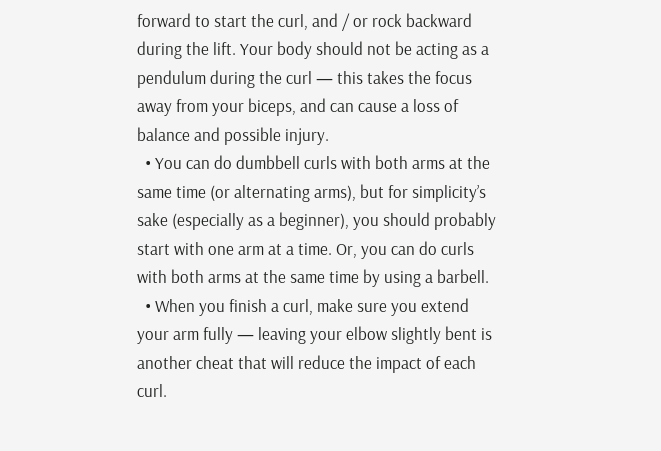forward to start the curl, and / or rock backward during the lift. Your body should not be acting as a pendulum during the curl — this takes the focus away from your biceps, and can cause a loss of balance and possible injury.
  • You can do dumbbell curls with both arms at the same time (or alternating arms), but for simplicity’s sake (especially as a beginner), you should probably start with one arm at a time. Or, you can do curls with both arms at the same time by using a barbell.
  • When you finish a curl, make sure you extend your arm fully — leaving your elbow slightly bent is another cheat that will reduce the impact of each curl.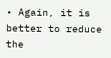• Again, it is better to reduce the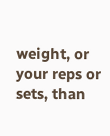weight, or your reps or sets, than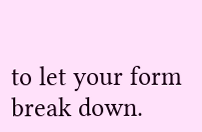to let your form break down.